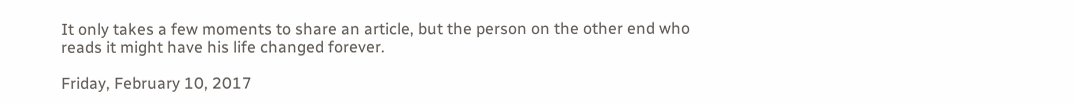It only takes a few moments to share an article, but the person on the other end who reads it might have his life changed forever.

Friday, February 10, 2017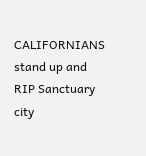CALIFORNIANS stand up and RIP Sanctuary city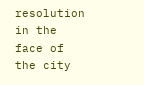resolution in the face of the city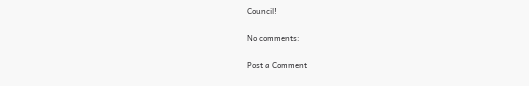Council!

No comments:

Post a Comment